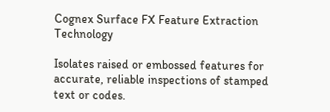Cognex Surface FX Feature Extraction Technology

Isolates raised or embossed features for accurate, reliable inspections of stamped text or codes.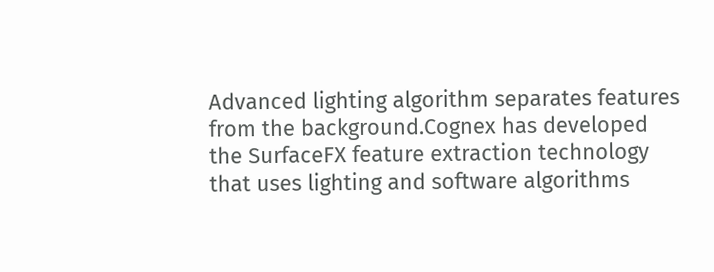Advanced lighting algorithm separates features from the background.Cognex has developed the SurfaceFX feature extraction technology that uses lighting and software algorithms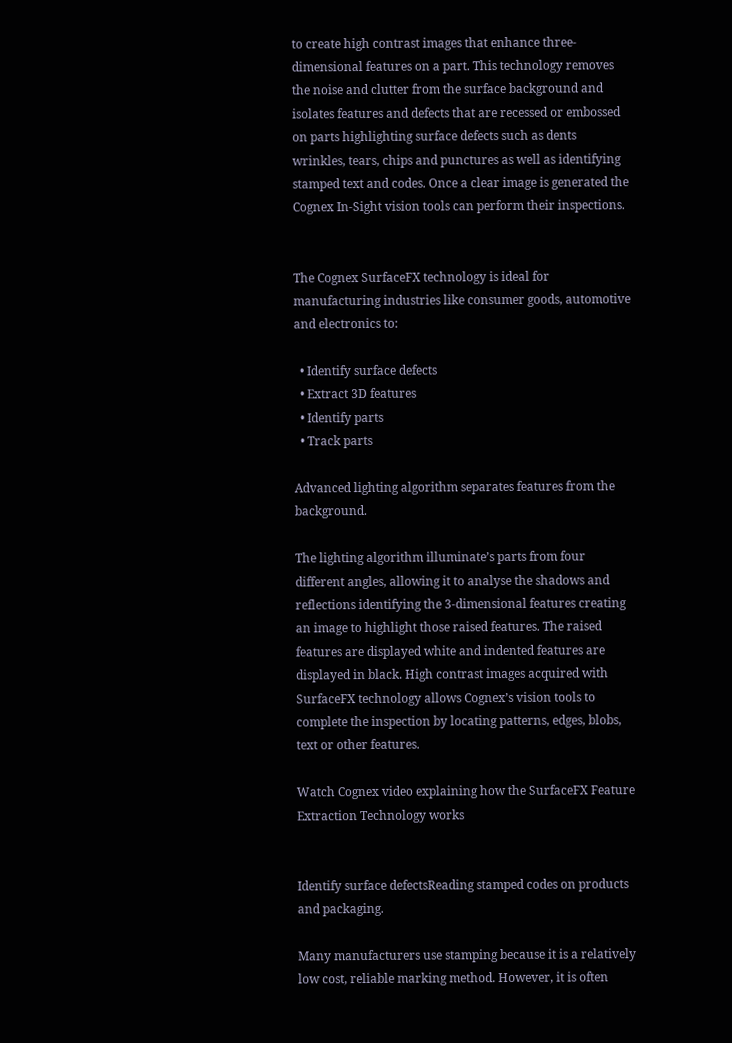to create high contrast images that enhance three-dimensional features on a part. This technology removes the noise and clutter from the surface background and isolates features and defects that are recessed or embossed on parts highlighting surface defects such as dents wrinkles, tears, chips and punctures as well as identifying stamped text and codes. Once a clear image is generated the Cognex In-Sight vision tools can perform their inspections.


The Cognex SurfaceFX technology is ideal for manufacturing industries like consumer goods, automotive and electronics to:

  • Identify surface defects
  • Extract 3D features
  • Identify parts
  • Track parts

Advanced lighting algorithm separates features from the background.

The lighting algorithm illuminate’s parts from four different angles, allowing it to analyse the shadows and reflections identifying the 3-dimensional features creating an image to highlight those raised features. The raised features are displayed white and indented features are displayed in black. High contrast images acquired with SurfaceFX technology allows Cognex’s vision tools to complete the inspection by locating patterns, edges, blobs, text or other features.

Watch Cognex video explaining how the SurfaceFX Feature Extraction Technology works


Identify surface defectsReading stamped codes on products and packaging.

Many manufacturers use stamping because it is a relatively low cost, reliable marking method. However, it is often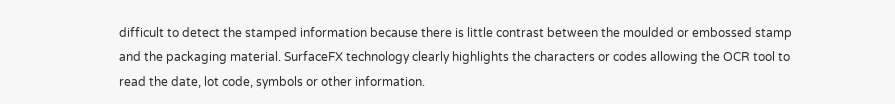difficult to detect the stamped information because there is little contrast between the moulded or embossed stamp and the packaging material. SurfaceFX technology clearly highlights the characters or codes allowing the OCR tool to read the date, lot code, symbols or other information.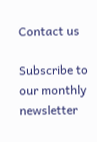Contact us

Subscribe to our monthly newsletter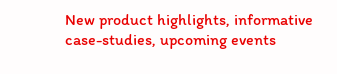New product highlights, informative case-studies, upcoming events